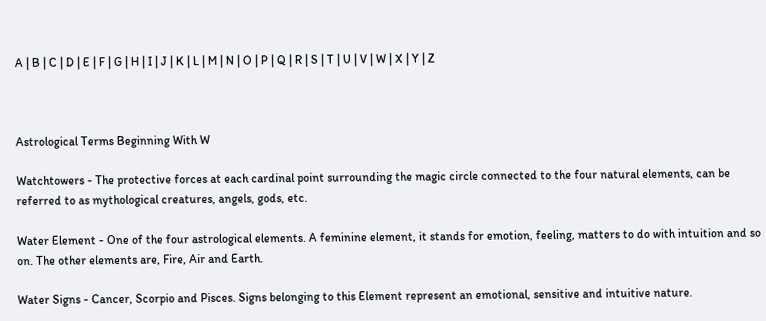A | B | C | D | E | F | G | H | I | J | K | L | M | N | O | P | Q | R | S | T | U | V | W | X | Y | Z



Astrological Terms Beginning With W

Watchtowers - The protective forces at each cardinal point surrounding the magic circle connected to the four natural elements, can be referred to as mythological creatures, angels, gods, etc.

Water Element - One of the four astrological elements. A feminine element, it stands for emotion, feeling, matters to do with intuition and so on. The other elements are, Fire, Air and Earth.

Water Signs - Cancer, Scorpio and Pisces. Signs belonging to this Element represent an emotional, sensitive and intuitive nature.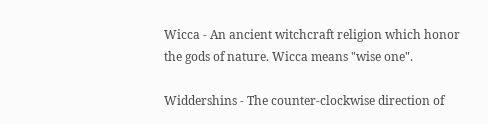Wicca - An ancient witchcraft religion which honor the gods of nature. Wicca means "wise one".

Widdershins - The counter-clockwise direction of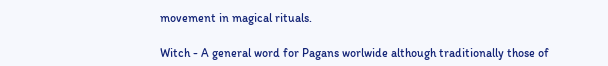movement in magical rituals.

Witch - A general word for Pagans worlwide although traditionally those of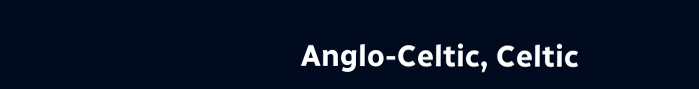Anglo-Celtic, Celtic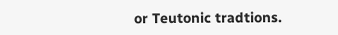or Teutonic tradtions.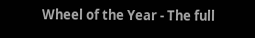Wheel of the Year - The full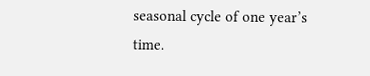seasonal cycle of one year’s time.